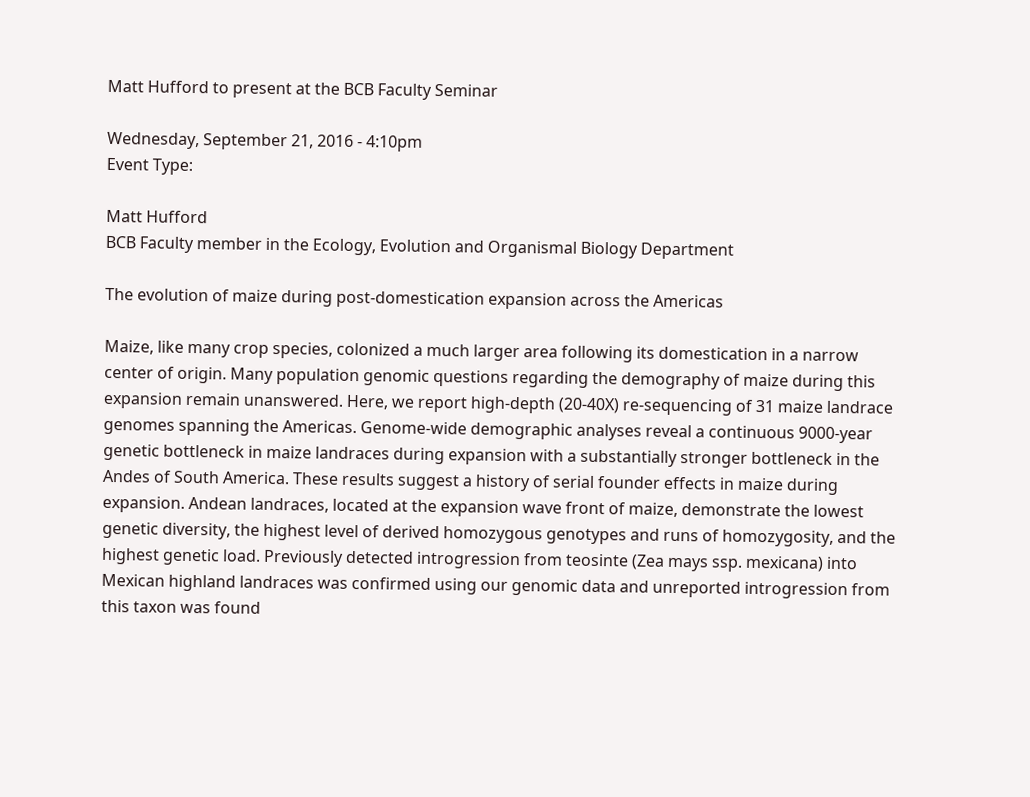Matt Hufford to present at the BCB Faculty Seminar

Wednesday, September 21, 2016 - 4:10pm
Event Type:

Matt Hufford
BCB Faculty member in the Ecology, Evolution and Organismal Biology Department

The evolution of maize during post-domestication expansion across the Americas

Maize, like many crop species, colonized a much larger area following its domestication in a narrow center of origin. Many population genomic questions regarding the demography of maize during this expansion remain unanswered. Here, we report high-depth (20-40X) re-sequencing of 31 maize landrace genomes spanning the Americas. Genome-wide demographic analyses reveal a continuous 9000-year genetic bottleneck in maize landraces during expansion with a substantially stronger bottleneck in the Andes of South America. These results suggest a history of serial founder effects in maize during expansion. Andean landraces, located at the expansion wave front of maize, demonstrate the lowest genetic diversity, the highest level of derived homozygous genotypes and runs of homozygosity, and the highest genetic load. Previously detected introgression from teosinte (Zea mays ssp. mexicana) into Mexican highland landraces was confirmed using our genomic data and unreported introgression from this taxon was found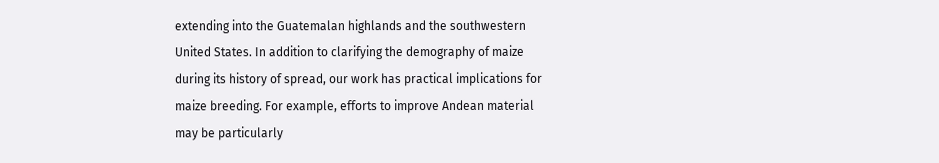extending into the Guatemalan highlands and the southwestern United States. In addition to clarifying the demography of maize during its history of spread, our work has practical implications for maize breeding. For example, efforts to improve Andean material may be particularly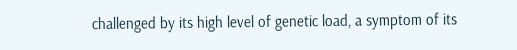challenged by its high level of genetic load, a symptom of its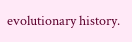evolutionary history.